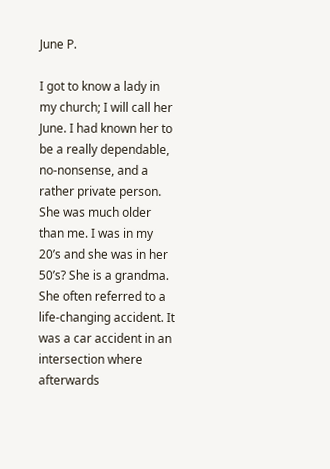June P.

I got to know a lady in my church; I will call her June. I had known her to be a really dependable, no-nonsense, and a rather private person. She was much older than me. I was in my 20’s and she was in her 50’s? She is a grandma. She often referred to a life-changing accident. It was a car accident in an intersection where afterwards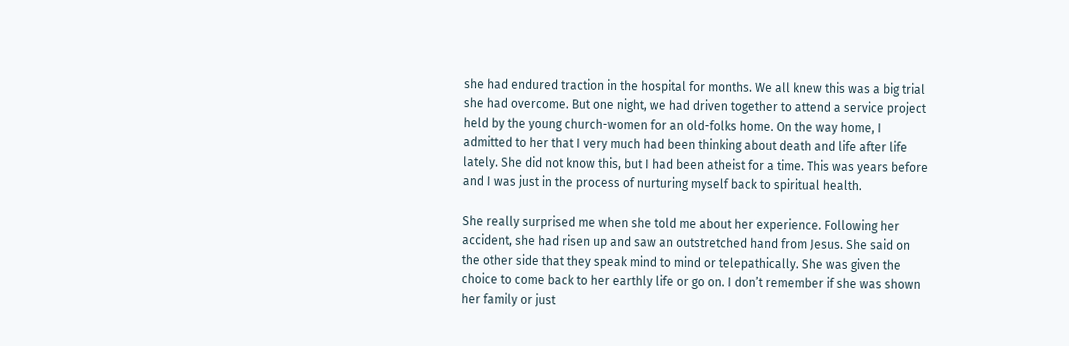she had endured traction in the hospital for months. We all knew this was a big trial she had overcome. But one night, we had driven together to attend a service project held by the young church-women for an old-folks home. On the way home, I admitted to her that I very much had been thinking about death and life after life lately. She did not know this, but I had been atheist for a time. This was years before and I was just in the process of nurturing myself back to spiritual health.

She really surprised me when she told me about her experience. Following her accident, she had risen up and saw an outstretched hand from Jesus. She said on the other side that they speak mind to mind or telepathically. She was given the choice to come back to her earthly life or go on. I don’t remember if she was shown her family or just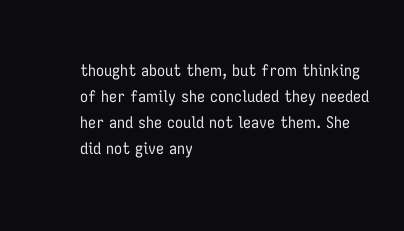thought about them, but from thinking of her family she concluded they needed her and she could not leave them. She did not give any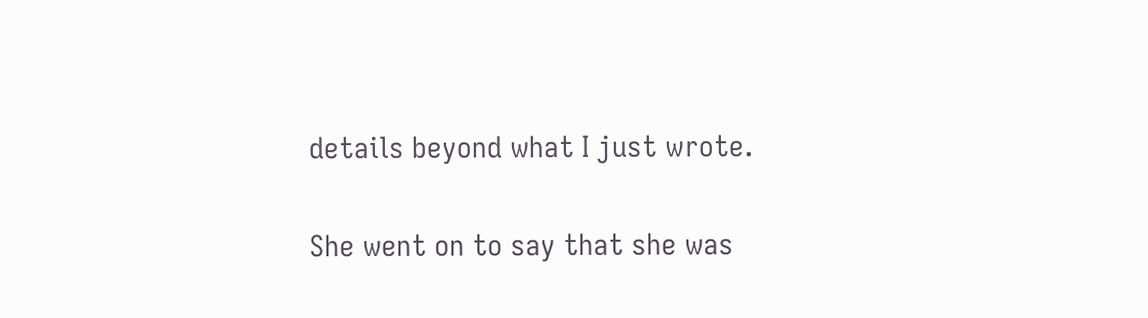details beyond what I just wrote.

She went on to say that she was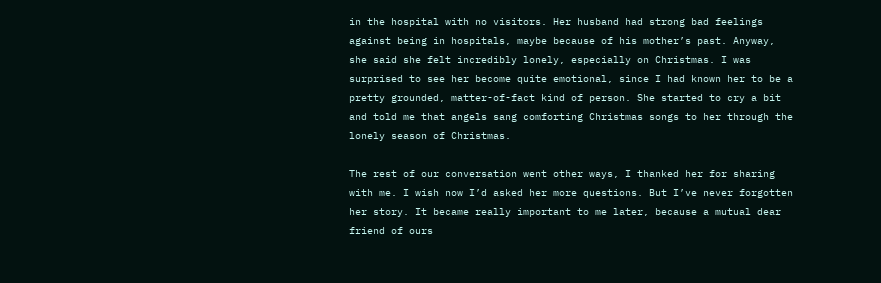in the hospital with no visitors. Her husband had strong bad feelings against being in hospitals, maybe because of his mother’s past. Anyway, she said she felt incredibly lonely, especially on Christmas. I was surprised to see her become quite emotional, since I had known her to be a pretty grounded, matter-of-fact kind of person. She started to cry a bit and told me that angels sang comforting Christmas songs to her through the lonely season of Christmas.

The rest of our conversation went other ways, I thanked her for sharing with me. I wish now I’d asked her more questions. But I’ve never forgotten her story. It became really important to me later, because a mutual dear friend of ours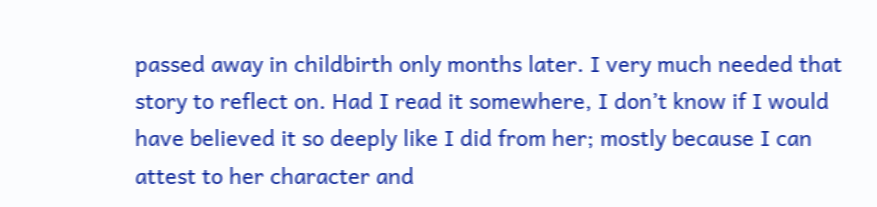passed away in childbirth only months later. I very much needed that story to reflect on. Had I read it somewhere, I don’t know if I would have believed it so deeply like I did from her; mostly because I can attest to her character and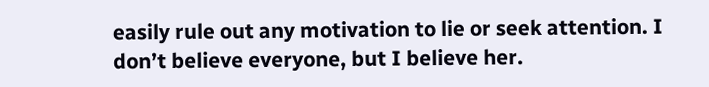easily rule out any motivation to lie or seek attention. I don’t believe everyone, but I believe her.